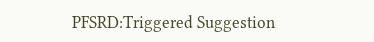PFSRD:Triggered Suggestion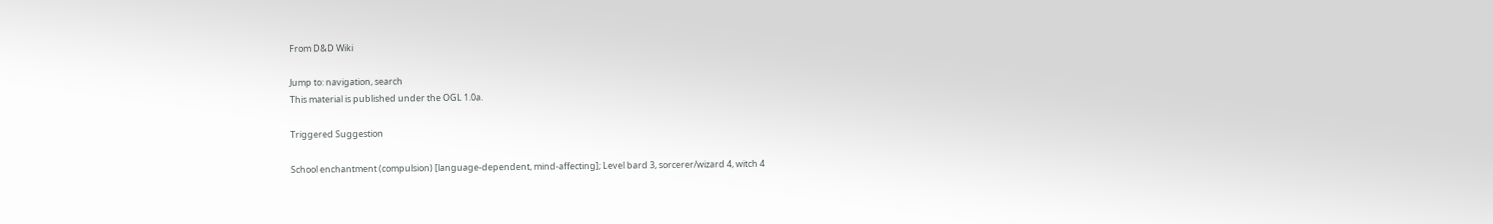From D&D Wiki

Jump to: navigation, search
This material is published under the OGL 1.0a.

Triggered Suggestion

School enchantment (compulsion) [language-dependent, mind-affecting]; Level bard 3, sorcerer/wizard 4, witch 4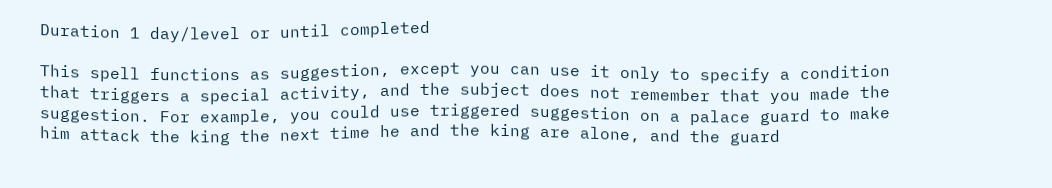Duration 1 day/level or until completed

This spell functions as suggestion, except you can use it only to specify a condition that triggers a special activity, and the subject does not remember that you made the suggestion. For example, you could use triggered suggestion on a palace guard to make him attack the king the next time he and the king are alone, and the guard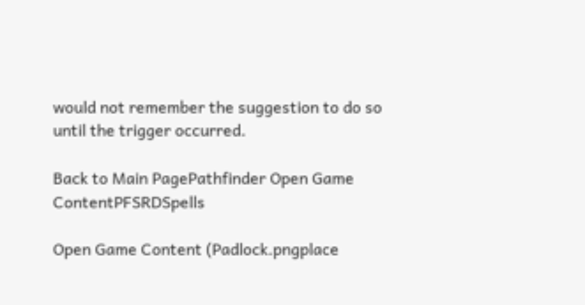would not remember the suggestion to do so until the trigger occurred.

Back to Main PagePathfinder Open Game ContentPFSRDSpells

Open Game Content (Padlock.pngplace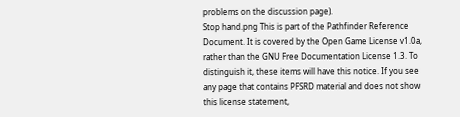problems on the discussion page).
Stop hand.png This is part of the Pathfinder Reference Document. It is covered by the Open Game License v1.0a, rather than the GNU Free Documentation License 1.3. To distinguish it, these items will have this notice. If you see any page that contains PFSRD material and does not show this license statement,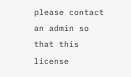please contact an admin so that this license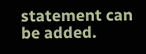statement can be added.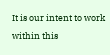It is our intent to work within this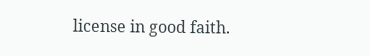license in good faith.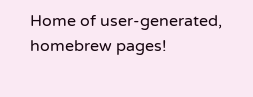Home of user-generated,
homebrew pages!